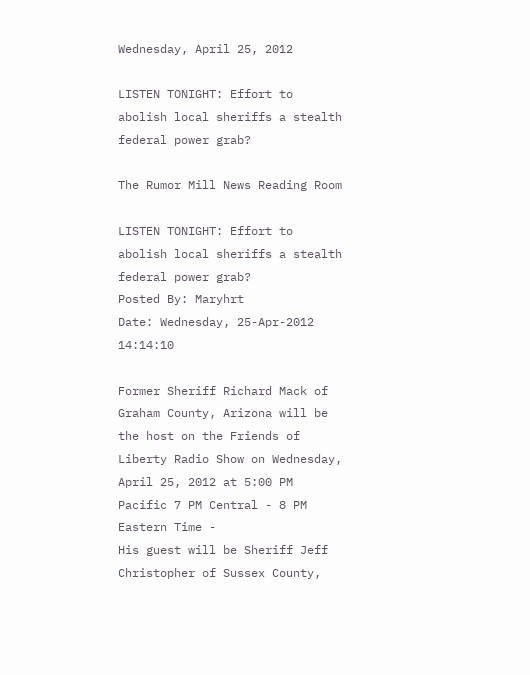Wednesday, April 25, 2012

LISTEN TONIGHT: Effort to abolish local sheriffs a stealth federal power grab?

The Rumor Mill News Reading Room

LISTEN TONIGHT: Effort to abolish local sheriffs a stealth federal power grab?
Posted By: Maryhrt
Date: Wednesday, 25-Apr-2012 14:14:10

Former Sheriff Richard Mack of Graham County, Arizona will be the host on the Friends of Liberty Radio Show on Wednesday, April 25, 2012 at 5:00 PM Pacific 7 PM Central - 8 PM Eastern Time -
His guest will be Sheriff Jeff Christopher of Sussex County,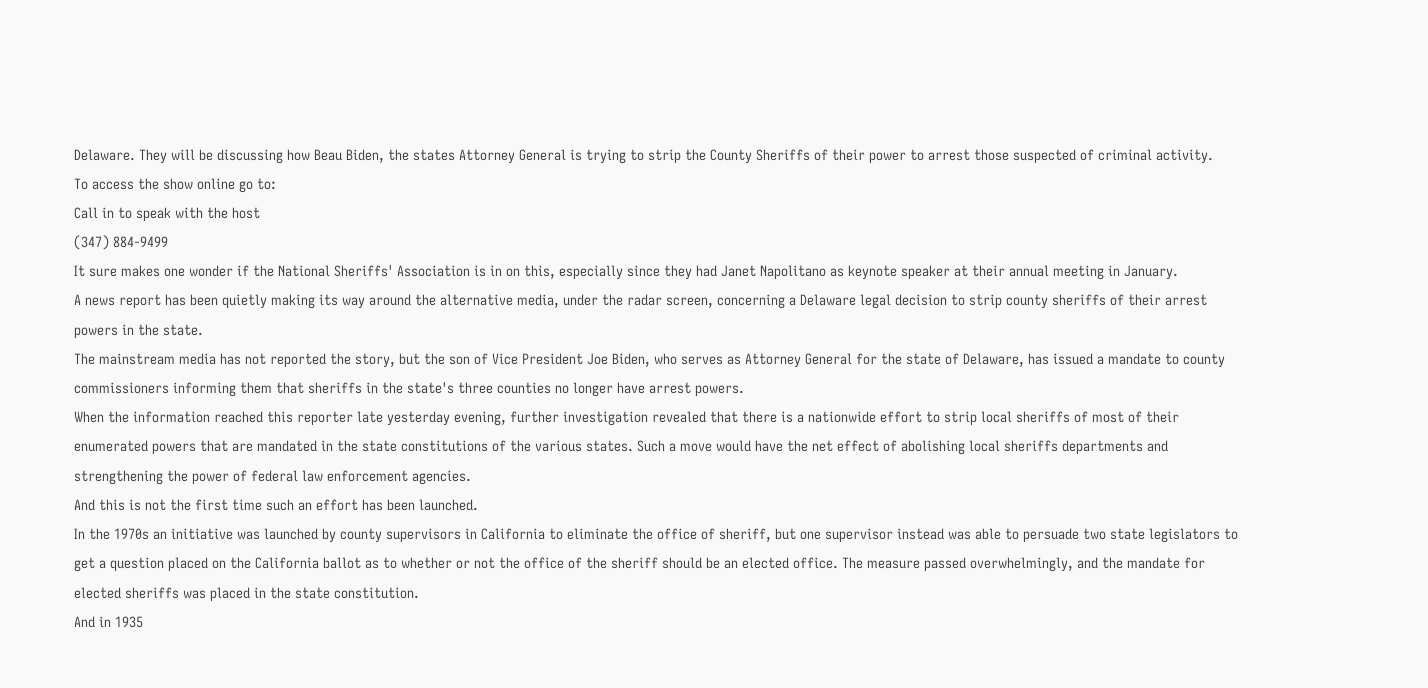Delaware. They will be discussing how Beau Biden, the states Attorney General is trying to strip the County Sheriffs of their power to arrest those suspected of criminal activity.
To access the show online go to:
Call in to speak with the host
(347) 884-9499
It sure makes one wonder if the National Sheriffs' Association is in on this, especially since they had Janet Napolitano as keynote speaker at their annual meeting in January.
A news report has been quietly making its way around the alternative media, under the radar screen, concerning a Delaware legal decision to strip county sheriffs of their arrest powers in the state.
The mainstream media has not reported the story, but the son of Vice President Joe Biden, who serves as Attorney General for the state of Delaware, has issued a mandate to county commissioners informing them that sheriffs in the state's three counties no longer have arrest powers.
When the information reached this reporter late yesterday evening, further investigation revealed that there is a nationwide effort to strip local sheriffs of most of their enumerated powers that are mandated in the state constitutions of the various states. Such a move would have the net effect of abolishing local sheriffs departments and strengthening the power of federal law enforcement agencies.
And this is not the first time such an effort has been launched.
In the 1970s an initiative was launched by county supervisors in California to eliminate the office of sheriff, but one supervisor instead was able to persuade two state legislators to get a question placed on the California ballot as to whether or not the office of the sheriff should be an elected office. The measure passed overwhelmingly, and the mandate for elected sheriffs was placed in the state constitution.
And in 1935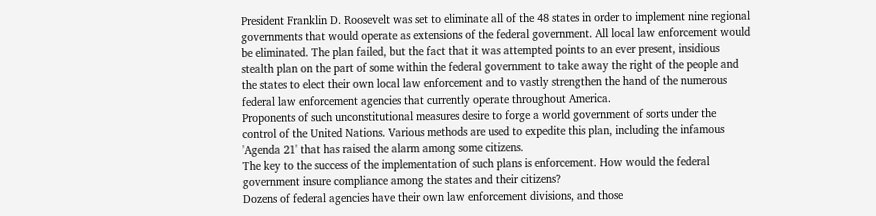President Franklin D. Roosevelt was set to eliminate all of the 48 states in order to implement nine regional governments that would operate as extensions of the federal government. All local law enforcement would be eliminated. The plan failed, but the fact that it was attempted points to an ever present, insidious stealth plan on the part of some within the federal government to take away the right of the people and the states to elect their own local law enforcement and to vastly strengthen the hand of the numerous federal law enforcement agencies that currently operate throughout America.
Proponents of such unconstitutional measures desire to forge a world government of sorts under the control of the United Nations. Various methods are used to expedite this plan, including the infamous 'Agenda 21' that has raised the alarm among some citizens.
The key to the success of the implementation of such plans is enforcement. How would the federal government insure compliance among the states and their citizens?
Dozens of federal agencies have their own law enforcement divisions, and those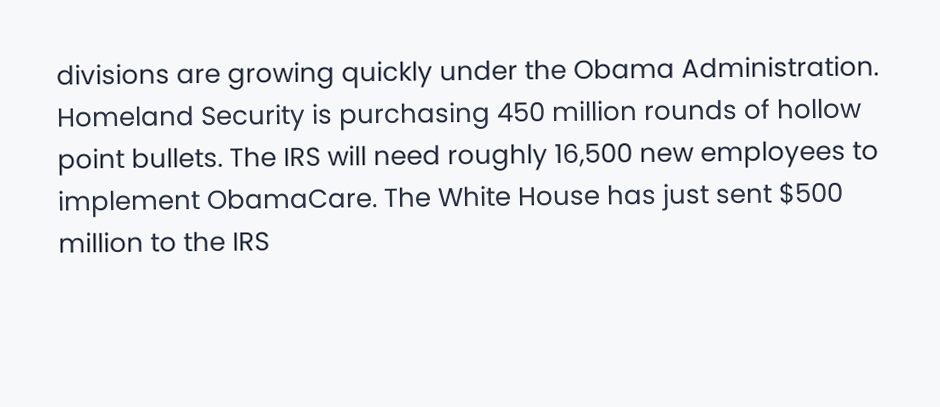divisions are growing quickly under the Obama Administration. Homeland Security is purchasing 450 million rounds of hollow point bullets. The IRS will need roughly 16,500 new employees to implement ObamaCare. The White House has just sent $500 million to the IRS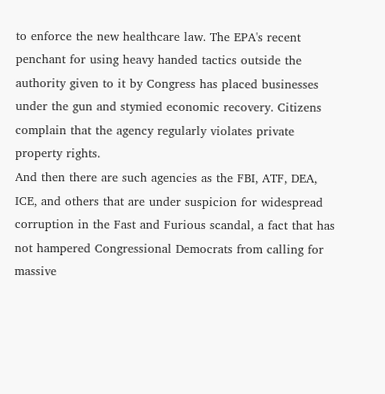to enforce the new healthcare law. The EPA's recent penchant for using heavy handed tactics outside the authority given to it by Congress has placed businesses under the gun and stymied economic recovery. Citizens complain that the agency regularly violates private property rights.
And then there are such agencies as the FBI, ATF, DEA, ICE, and others that are under suspicion for widespread corruption in the Fast and Furious scandal, a fact that has not hampered Congressional Democrats from calling for massive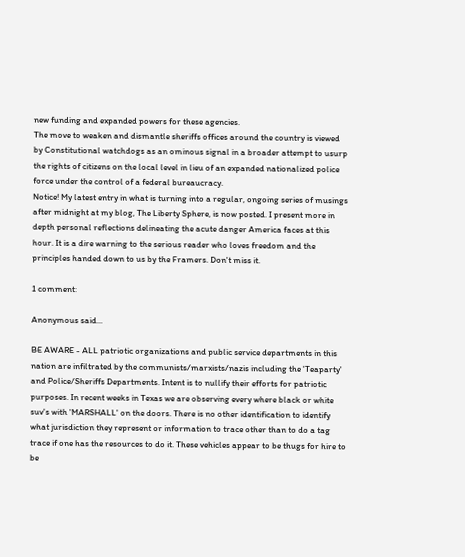new funding and expanded powers for these agencies.
The move to weaken and dismantle sheriffs offices around the country is viewed by Constitutional watchdogs as an ominous signal in a broader attempt to usurp the rights of citizens on the local level in lieu of an expanded nationalized police force under the control of a federal bureaucracy.
Notice! My latest entry in what is turning into a regular, ongoing series of musings after midnight at my blog, The Liberty Sphere, is now posted. I present more in depth personal reflections delineating the acute danger America faces at this hour. It is a dire warning to the serious reader who loves freedom and the principles handed down to us by the Framers. Don't miss it.

1 comment:

Anonymous said...

BE AWARE - ALL patriotic organizations and public service departments in this nation are infiltrated by the communists/marxists/nazis including the 'Teaparty' and Police/Sheriffs Departments. Intent is to nullify their efforts for patriotic purposes. In recent weeks in Texas we are observing every where black or white suv's with 'MARSHALL' on the doors. There is no other identification to identify what jurisdiction they represent or information to trace other than to do a tag trace if one has the resources to do it. These vehicles appear to be thugs for hire to be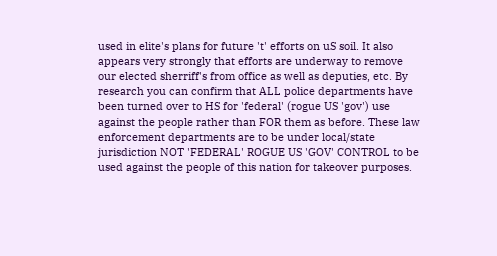used in elite's plans for future 't' efforts on uS soil. It also appears very strongly that efforts are underway to remove our elected sherriff's from office as well as deputies, etc. By research you can confirm that ALL police departments have been turned over to HS for 'federal' (rogue US 'gov') use against the people rather than FOR them as before. These law enforcement departments are to be under local/state jurisdiction NOT 'FEDERAL' ROGUE US 'GOV' CONTROL to be used against the people of this nation for takeover purposes.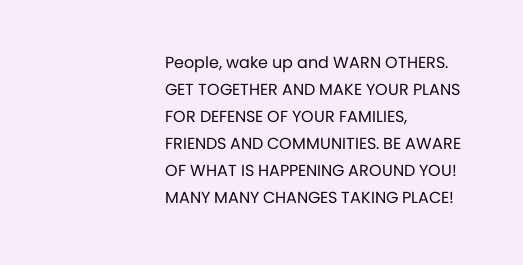People, wake up and WARN OTHERS. GET TOGETHER AND MAKE YOUR PLANS FOR DEFENSE OF YOUR FAMILIES, FRIENDS AND COMMUNITIES. BE AWARE OF WHAT IS HAPPENING AROUND YOU! MANY MANY CHANGES TAKING PLACE!